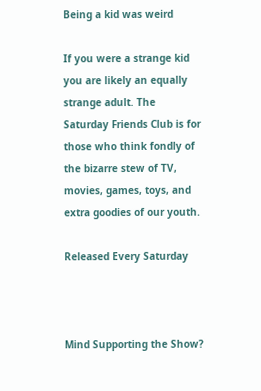Being a kid was weird

If you were a strange kid you are likely an equally strange adult. The Saturday Friends Club is for those who think fondly of the bizarre stew of TV, movies, games, toys, and extra goodies of our youth.

Released Every Saturday



Mind Supporting the Show?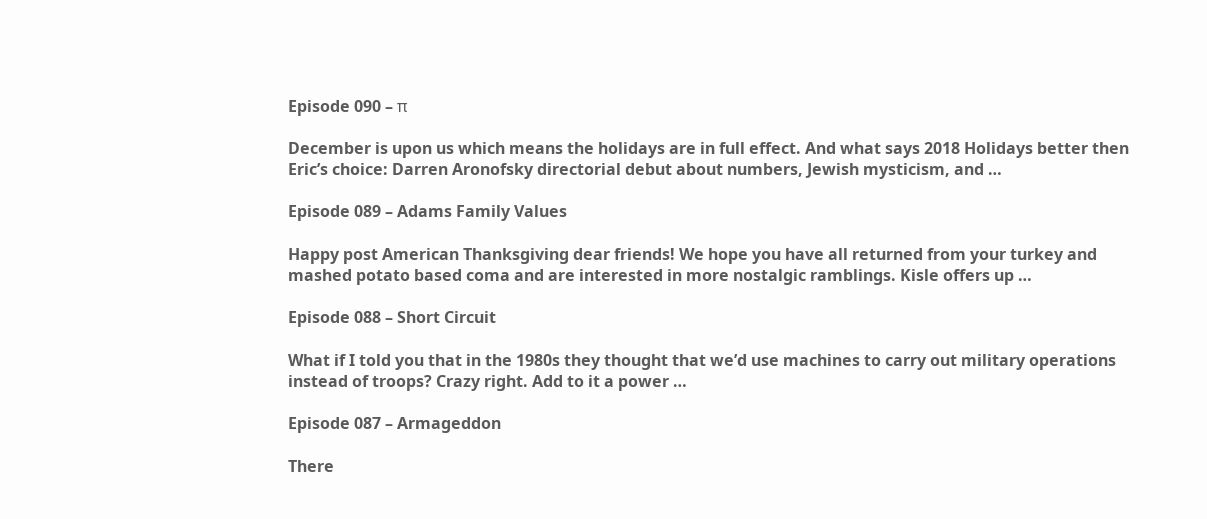Episode 090 – π

December is upon us which means the holidays are in full effect. And what says 2018 Holidays better then Eric’s choice: Darren Aronofsky directorial debut about numbers, Jewish mysticism, and …

Episode 089 – Adams Family Values

Happy post American Thanksgiving dear friends! We hope you have all returned from your turkey and mashed potato based coma and are interested in more nostalgic ramblings. Kisle offers up …

Episode 088 – Short Circuit

What if I told you that in the 1980s they thought that we’d use machines to carry out military operations instead of troops? Crazy right. Add to it a power …

Episode 087 – Armageddon

There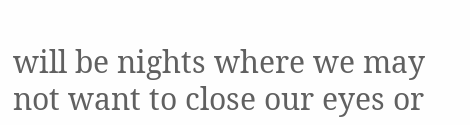will be nights where we may not want to close our eyes or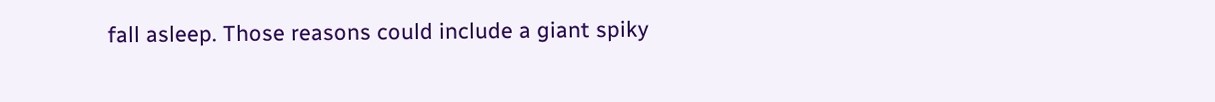fall asleep. Those reasons could include a giant spiky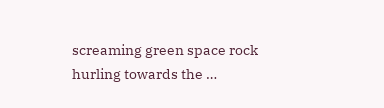screaming green space rock hurling towards the …